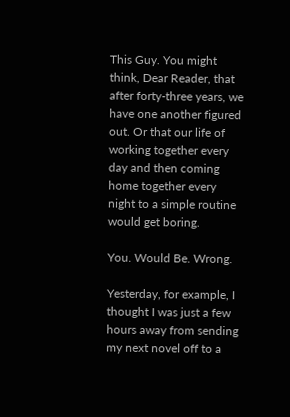This Guy. You might think, Dear Reader, that after forty-three years, we have one another figured out. Or that our life of working together every day and then coming home together every night to a simple routine would get boring.

You. Would Be. Wrong.

Yesterday, for example, I thought I was just a few hours away from sending my next novel off to a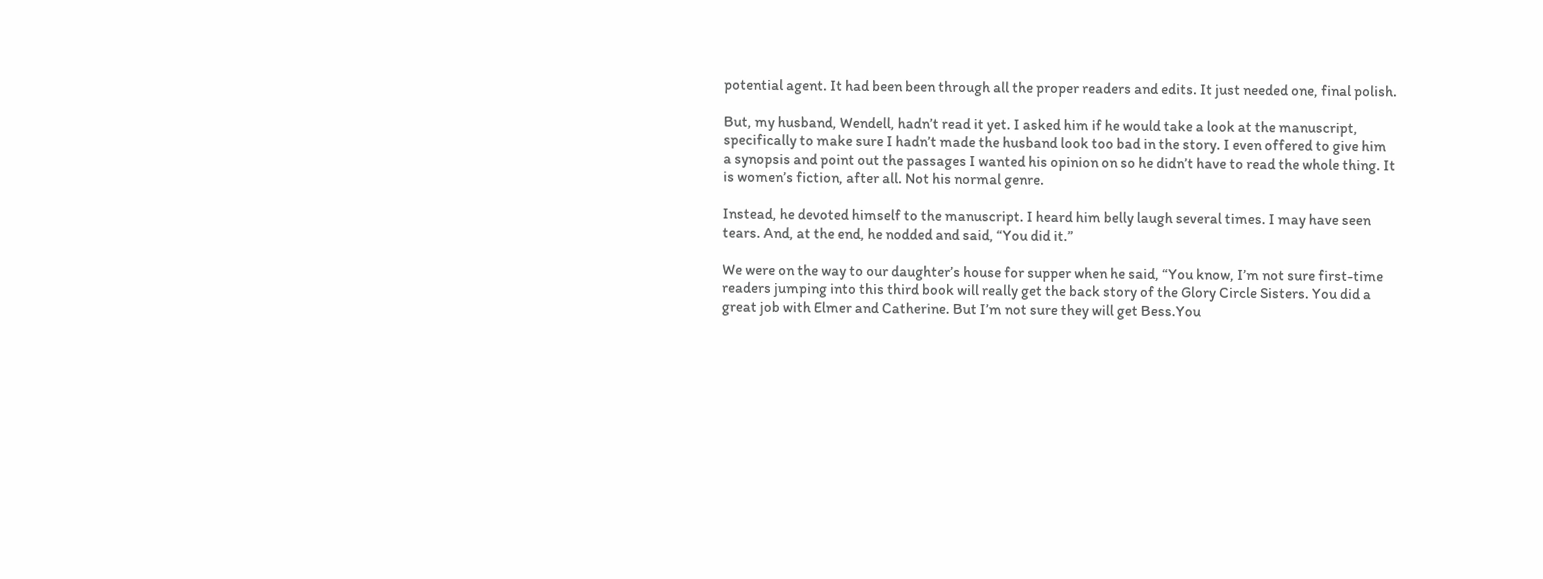potential agent. It had been been through all the proper readers and edits. It just needed one, final polish.

But, my husband, Wendell, hadn’t read it yet. I asked him if he would take a look at the manuscript, specifically to make sure I hadn’t made the husband look too bad in the story. I even offered to give him a synopsis and point out the passages I wanted his opinion on so he didn’t have to read the whole thing. It is women’s fiction, after all. Not his normal genre.

Instead, he devoted himself to the manuscript. I heard him belly laugh several times. I may have seen tears. And, at the end, he nodded and said, “You did it.”

We were on the way to our daughter’s house for supper when he said, “You know, I’m not sure first-time readers jumping into this third book will really get the back story of the Glory Circle Sisters. You did a great job with Elmer and Catherine. But I’m not sure they will get Bess.You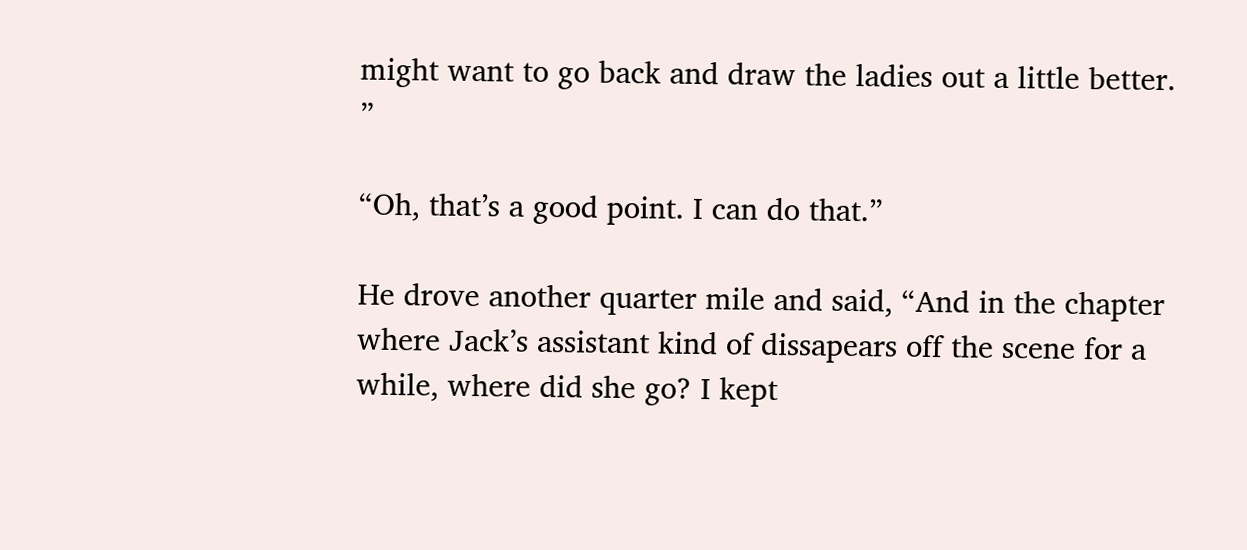might want to go back and draw the ladies out a little better. ”

“Oh, that’s a good point. I can do that.”

He drove another quarter mile and said, “And in the chapter where Jack’s assistant kind of dissapears off the scene for a while, where did she go? I kept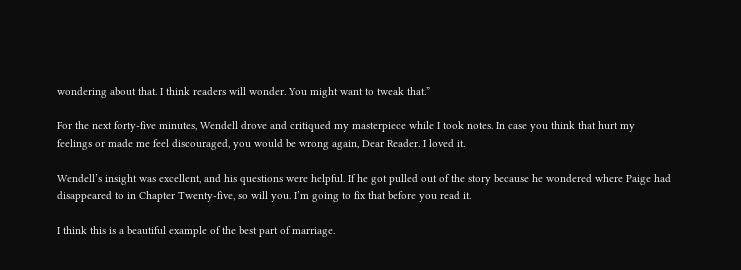wondering about that. I think readers will wonder. You might want to tweak that.”

For the next forty-five minutes, Wendell drove and critiqued my masterpiece while I took notes. In case you think that hurt my feelings or made me feel discouraged, you would be wrong again, Dear Reader. I loved it.

Wendell’s insight was excellent, and his questions were helpful. If he got pulled out of the story because he wondered where Paige had disappeared to in Chapter Twenty-five, so will you. I’m going to fix that before you read it.

I think this is a beautiful example of the best part of marriage.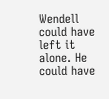Wendell could have left it alone. He could have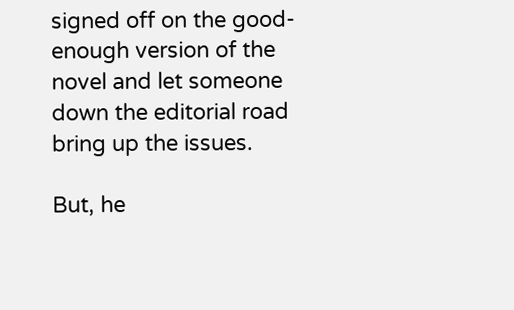signed off on the good-enough version of the novel and let someone down the editorial road bring up the issues.

But, he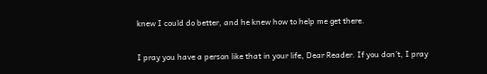knew I could do better, and he knew how to help me get there.

I pray you have a person like that in your life, Dear Reader. If you don’t, I pray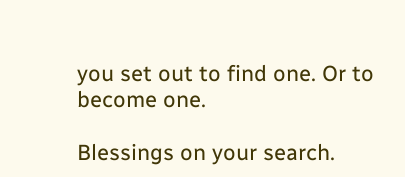you set out to find one. Or to become one.

Blessings on your search.